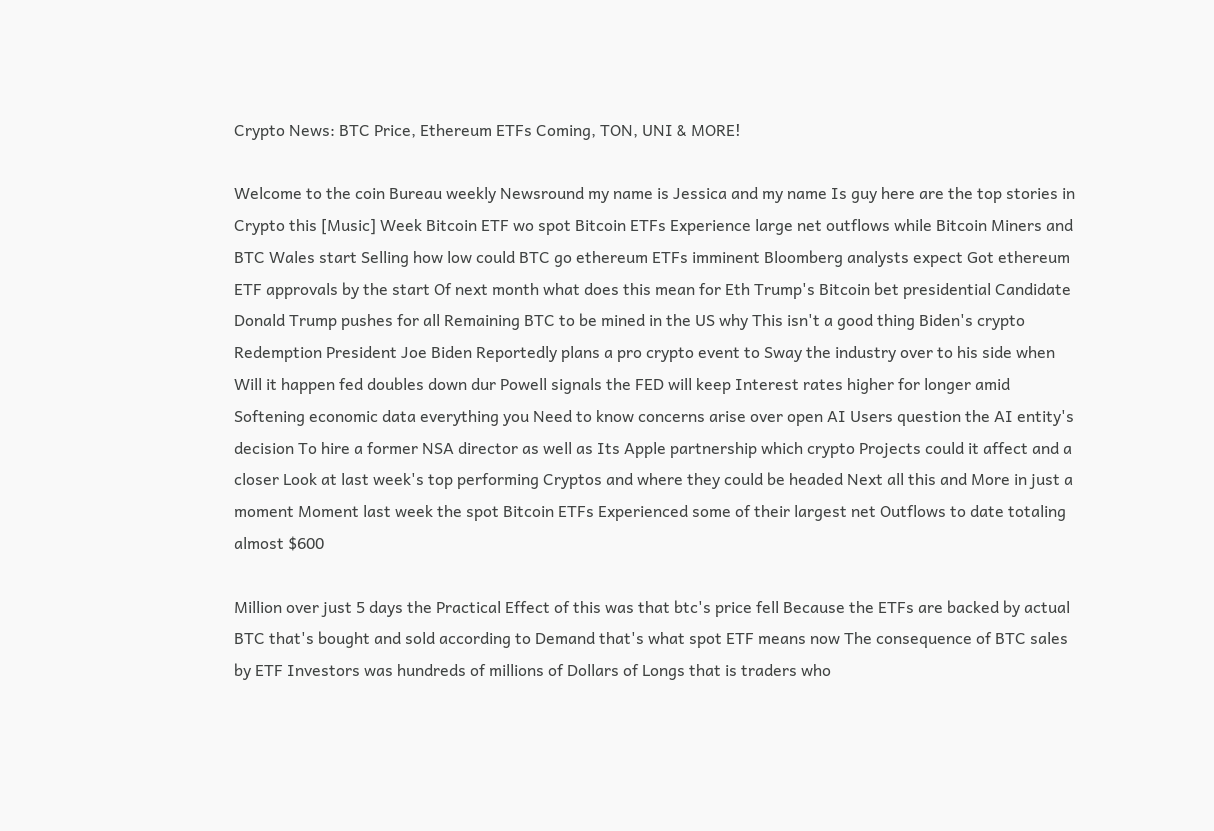Crypto News: BTC Price, Ethereum ETFs Coming, TON, UNI & MORE!

Welcome to the coin Bureau weekly Newsround my name is Jessica and my name Is guy here are the top stories in Crypto this [Music] Week Bitcoin ETF wo spot Bitcoin ETFs Experience large net outflows while Bitcoin Miners and BTC Wales start Selling how low could BTC go ethereum ETFs imminent Bloomberg analysts expect Got ethereum ETF approvals by the start Of next month what does this mean for Eth Trump's Bitcoin bet presidential Candidate Donald Trump pushes for all Remaining BTC to be mined in the US why This isn't a good thing Biden's crypto Redemption President Joe Biden Reportedly plans a pro crypto event to Sway the industry over to his side when Will it happen fed doubles down dur Powell signals the FED will keep Interest rates higher for longer amid Softening economic data everything you Need to know concerns arise over open AI Users question the AI entity's decision To hire a former NSA director as well as Its Apple partnership which crypto Projects could it affect and a closer Look at last week's top performing Cryptos and where they could be headed Next all this and More in just a moment Moment last week the spot Bitcoin ETFs Experienced some of their largest net Outflows to date totaling almost $600

Million over just 5 days the Practical Effect of this was that btc's price fell Because the ETFs are backed by actual BTC that's bought and sold according to Demand that's what spot ETF means now The consequence of BTC sales by ETF Investors was hundreds of millions of Dollars of Longs that is traders who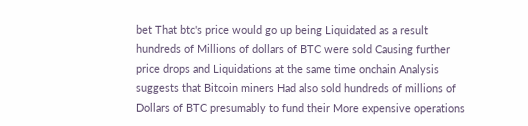bet That btc's price would go up being Liquidated as a result hundreds of Millions of dollars of BTC were sold Causing further price drops and Liquidations at the same time onchain Analysis suggests that Bitcoin miners Had also sold hundreds of millions of Dollars of BTC presumably to fund their More expensive operations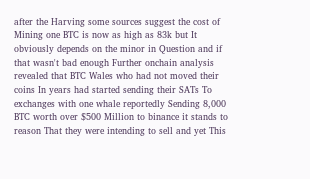after the Harving some sources suggest the cost of Mining one BTC is now as high as 83k but It obviously depends on the minor in Question and if that wasn't bad enough Further onchain analysis revealed that BTC Wales who had not moved their coins In years had started sending their SATs To exchanges with one whale reportedly Sending 8,000 BTC worth over $500 Million to binance it stands to reason That they were intending to sell and yet This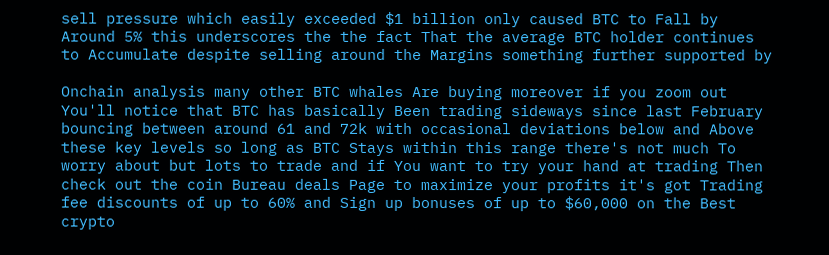sell pressure which easily exceeded $1 billion only caused BTC to Fall by Around 5% this underscores the the fact That the average BTC holder continues to Accumulate despite selling around the Margins something further supported by

Onchain analysis many other BTC whales Are buying moreover if you zoom out You'll notice that BTC has basically Been trading sideways since last February bouncing between around 61 and 72k with occasional deviations below and Above these key levels so long as BTC Stays within this range there's not much To worry about but lots to trade and if You want to try your hand at trading Then check out the coin Bureau deals Page to maximize your profits it's got Trading fee discounts of up to 60% and Sign up bonuses of up to $60,000 on the Best crypto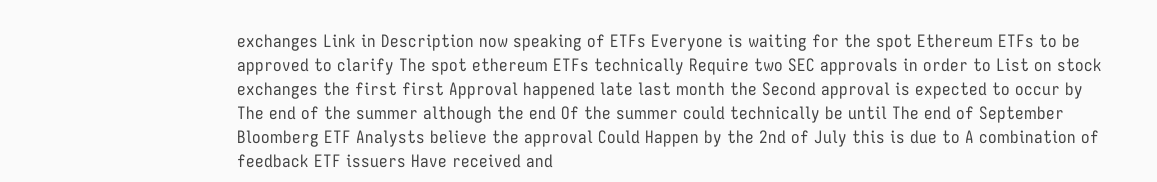exchanges Link in Description now speaking of ETFs Everyone is waiting for the spot Ethereum ETFs to be approved to clarify The spot ethereum ETFs technically Require two SEC approvals in order to List on stock exchanges the first first Approval happened late last month the Second approval is expected to occur by The end of the summer although the end Of the summer could technically be until The end of September Bloomberg ETF Analysts believe the approval Could Happen by the 2nd of July this is due to A combination of feedback ETF issuers Have received and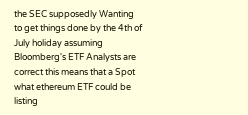the SEC supposedly Wanting to get things done by the 4th of July holiday assuming Bloomberg's ETF Analysts are correct this means that a Spot what ethereum ETF could be listing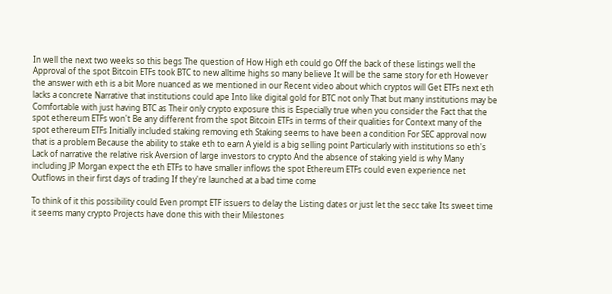In well the next two weeks so this begs The question of How High eth could go Off the back of these listings well the Approval of the spot Bitcoin ETFs took BTC to new alltime highs so many believe It will be the same story for eth However the answer with eth is a bit More nuanced as we mentioned in our Recent video about which cryptos will Get ETFs next eth lacks a concrete Narrative that institutions could ape Into like digital gold for BTC not only That but many institutions may be Comfortable with just having BTC as Their only crypto exposure this is Especially true when you consider the Fact that the spot ethereum ETFs won't Be any different from the spot Bitcoin ETFs in terms of their qualities for Context many of the spot ethereum ETFs Initially included staking removing eth Staking seems to have been a condition For SEC approval now that is a problem Because the ability to stake eth to earn A yield is a big selling point Particularly with institutions so eth's Lack of narrative the relative risk Aversion of large investors to crypto And the absence of staking yield is why Many including JP Morgan expect the eth ETFs to have smaller inflows the spot Ethereum ETFs could even experience net Outflows in their first days of trading If they're launched at a bad time come

To think of it this possibility could Even prompt ETF issuers to delay the Listing dates or just let the secc take Its sweet time it seems many crypto Projects have done this with their Milestones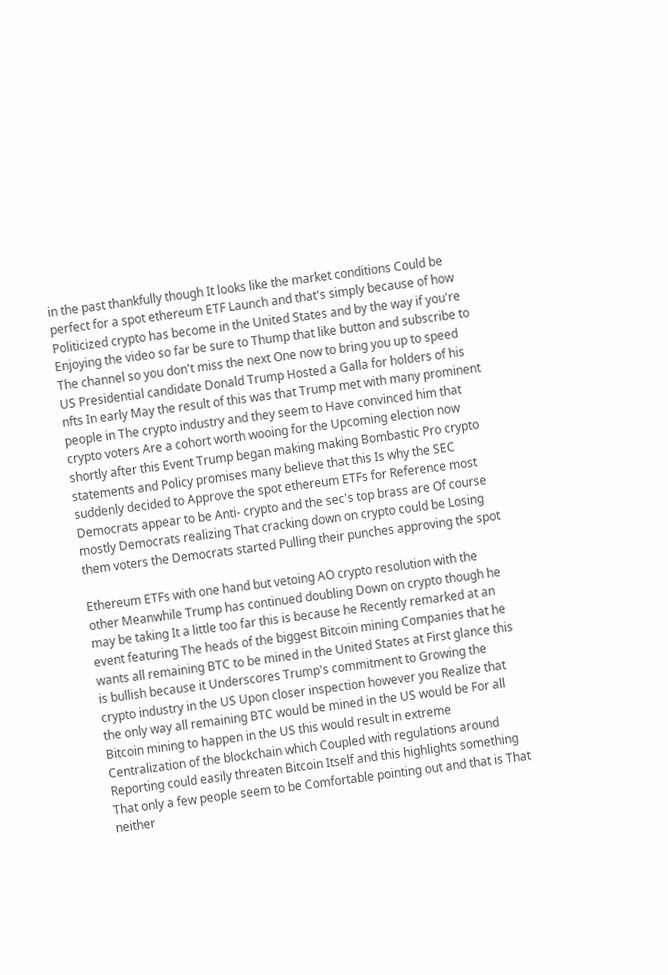in the past thankfully though It looks like the market conditions Could be perfect for a spot ethereum ETF Launch and that's simply because of how Politicized crypto has become in the United States and by the way if you're Enjoying the video so far be sure to Thump that like button and subscribe to The channel so you don't miss the next One now to bring you up to speed US Presidential candidate Donald Trump Hosted a Galla for holders of his nfts In early May the result of this was that Trump met with many prominent people in The crypto industry and they seem to Have convinced him that crypto voters Are a cohort worth wooing for the Upcoming election now shortly after this Event Trump began making making Bombastic Pro crypto statements and Policy promises many believe that this Is why the SEC suddenly decided to Approve the spot ethereum ETFs for Reference most Democrats appear to be Anti- crypto and the sec's top brass are Of course mostly Democrats realizing That cracking down on crypto could be Losing them voters the Democrats started Pulling their punches approving the spot

Ethereum ETFs with one hand but vetoing AO crypto resolution with the other Meanwhile Trump has continued doubling Down on crypto though he may be taking It a little too far this is because he Recently remarked at an event featuring The heads of the biggest Bitcoin mining Companies that he wants all remaining BTC to be mined in the United States at First glance this is bullish because it Underscores Trump's commitment to Growing the crypto industry in the US Upon closer inspection however you Realize that the only way all remaining BTC would be mined in the US would be For all Bitcoin mining to happen in the US this would result in extreme Centralization of the blockchain which Coupled with regulations around Reporting could easily threaten Bitcoin Itself and this highlights something That only a few people seem to be Comfortable pointing out and that is That neither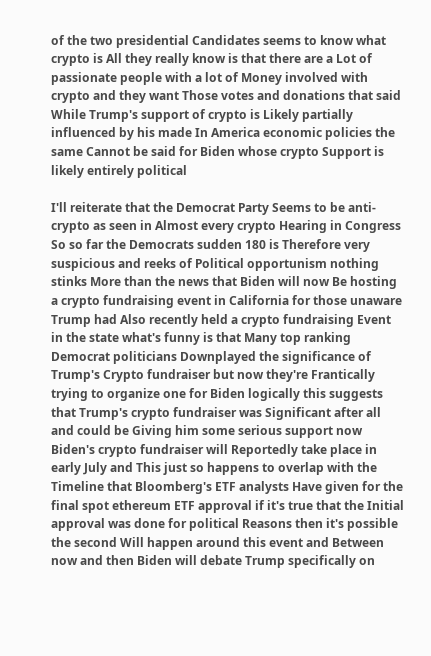of the two presidential Candidates seems to know what crypto is All they really know is that there are a Lot of passionate people with a lot of Money involved with crypto and they want Those votes and donations that said While Trump's support of crypto is Likely partially influenced by his made In America economic policies the same Cannot be said for Biden whose crypto Support is likely entirely political

I'll reiterate that the Democrat Party Seems to be anti- crypto as seen in Almost every crypto Hearing in Congress So so far the Democrats sudden 180 is Therefore very suspicious and reeks of Political opportunism nothing stinks More than the news that Biden will now Be hosting a crypto fundraising event in California for those unaware Trump had Also recently held a crypto fundraising Event in the state what's funny is that Many top ranking Democrat politicians Downplayed the significance of Trump's Crypto fundraiser but now they're Frantically trying to organize one for Biden logically this suggests that Trump's crypto fundraiser was Significant after all and could be Giving him some serious support now Biden's crypto fundraiser will Reportedly take place in early July and This just so happens to overlap with the Timeline that Bloomberg's ETF analysts Have given for the final spot ethereum ETF approval if it's true that the Initial approval was done for political Reasons then it's possible the second Will happen around this event and Between now and then Biden will debate Trump specifically on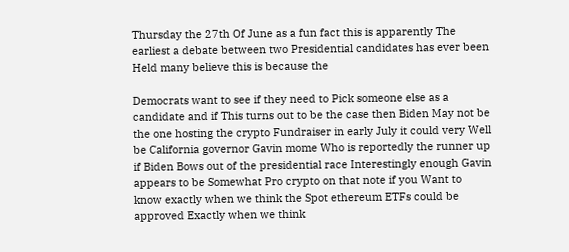Thursday the 27th Of June as a fun fact this is apparently The earliest a debate between two Presidential candidates has ever been Held many believe this is because the

Democrats want to see if they need to Pick someone else as a candidate and if This turns out to be the case then Biden May not be the one hosting the crypto Fundraiser in early July it could very Well be California governor Gavin mome Who is reportedly the runner up if Biden Bows out of the presidential race Interestingly enough Gavin appears to be Somewhat Pro crypto on that note if you Want to know exactly when we think the Spot ethereum ETFs could be approved Exactly when we think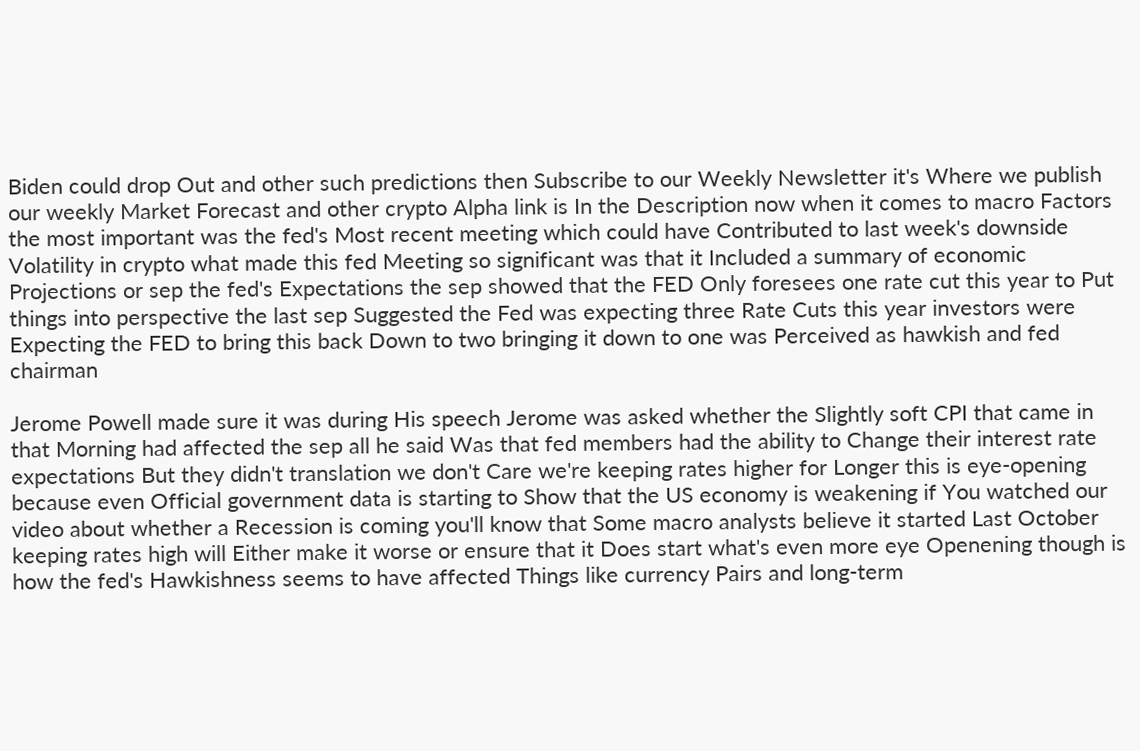Biden could drop Out and other such predictions then Subscribe to our Weekly Newsletter it's Where we publish our weekly Market Forecast and other crypto Alpha link is In the Description now when it comes to macro Factors the most important was the fed's Most recent meeting which could have Contributed to last week's downside Volatility in crypto what made this fed Meeting so significant was that it Included a summary of economic Projections or sep the fed's Expectations the sep showed that the FED Only foresees one rate cut this year to Put things into perspective the last sep Suggested the Fed was expecting three Rate Cuts this year investors were Expecting the FED to bring this back Down to two bringing it down to one was Perceived as hawkish and fed chairman

Jerome Powell made sure it was during His speech Jerome was asked whether the Slightly soft CPI that came in that Morning had affected the sep all he said Was that fed members had the ability to Change their interest rate expectations But they didn't translation we don't Care we're keeping rates higher for Longer this is eye-opening because even Official government data is starting to Show that the US economy is weakening if You watched our video about whether a Recession is coming you'll know that Some macro analysts believe it started Last October keeping rates high will Either make it worse or ensure that it Does start what's even more eye Openening though is how the fed's Hawkishness seems to have affected Things like currency Pairs and long-term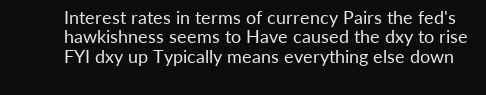Interest rates in terms of currency Pairs the fed's hawkishness seems to Have caused the dxy to rise FYI dxy up Typically means everything else down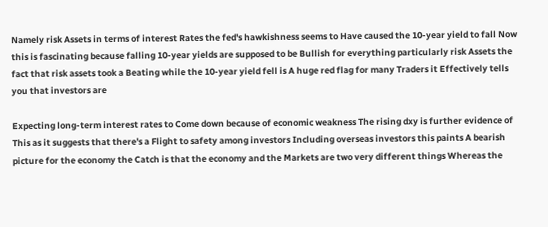Namely risk Assets in terms of interest Rates the fed's hawkishness seems to Have caused the 10-year yield to fall Now this is fascinating because falling 10-year yields are supposed to be Bullish for everything particularly risk Assets the fact that risk assets took a Beating while the 10-year yield fell is A huge red flag for many Traders it Effectively tells you that investors are

Expecting long-term interest rates to Come down because of economic weakness The rising dxy is further evidence of This as it suggests that there's a Flight to safety among investors Including overseas investors this paints A bearish picture for the economy the Catch is that the economy and the Markets are two very different things Whereas the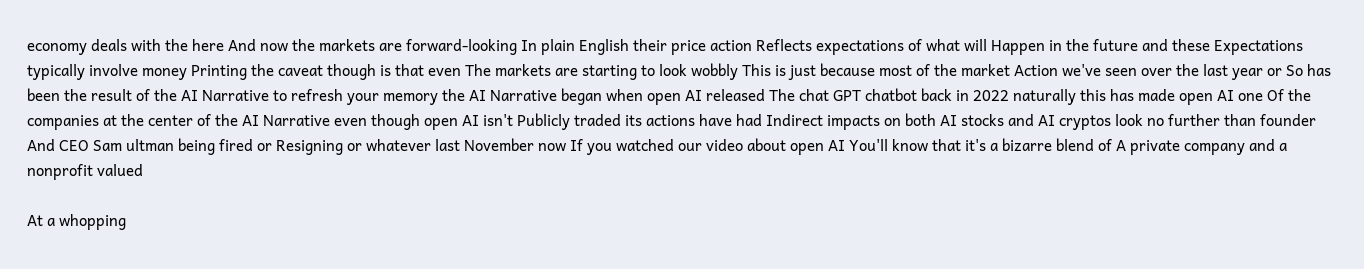economy deals with the here And now the markets are forward-looking In plain English their price action Reflects expectations of what will Happen in the future and these Expectations typically involve money Printing the caveat though is that even The markets are starting to look wobbly This is just because most of the market Action we've seen over the last year or So has been the result of the AI Narrative to refresh your memory the AI Narrative began when open AI released The chat GPT chatbot back in 2022 naturally this has made open AI one Of the companies at the center of the AI Narrative even though open AI isn't Publicly traded its actions have had Indirect impacts on both AI stocks and AI cryptos look no further than founder And CEO Sam ultman being fired or Resigning or whatever last November now If you watched our video about open AI You'll know that it's a bizarre blend of A private company and a nonprofit valued

At a whopping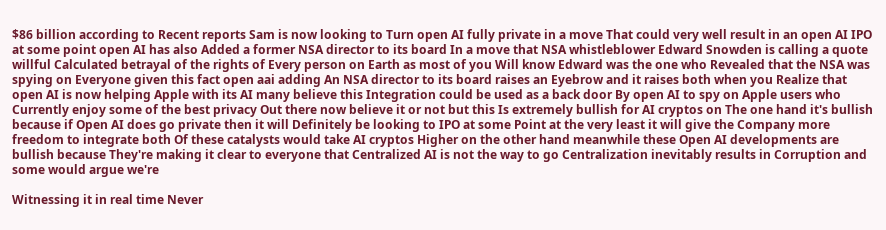$86 billion according to Recent reports Sam is now looking to Turn open AI fully private in a move That could very well result in an open AI IPO at some point open AI has also Added a former NSA director to its board In a move that NSA whistleblower Edward Snowden is calling a quote willful Calculated betrayal of the rights of Every person on Earth as most of you Will know Edward was the one who Revealed that the NSA was spying on Everyone given this fact open aai adding An NSA director to its board raises an Eyebrow and it raises both when you Realize that open AI is now helping Apple with its AI many believe this Integration could be used as a back door By open AI to spy on Apple users who Currently enjoy some of the best privacy Out there now believe it or not but this Is extremely bullish for AI cryptos on The one hand it's bullish because if Open AI does go private then it will Definitely be looking to IPO at some Point at the very least it will give the Company more freedom to integrate both Of these catalysts would take AI cryptos Higher on the other hand meanwhile these Open AI developments are bullish because They're making it clear to everyone that Centralized AI is not the way to go Centralization inevitably results in Corruption and some would argue we're

Witnessing it in real time Never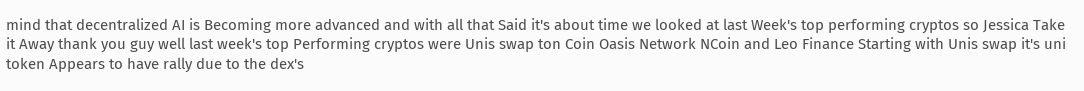mind that decentralized AI is Becoming more advanced and with all that Said it's about time we looked at last Week's top performing cryptos so Jessica Take it Away thank you guy well last week's top Performing cryptos were Unis swap ton Coin Oasis Network NCoin and Leo Finance Starting with Unis swap it's uni token Appears to have rally due to the dex's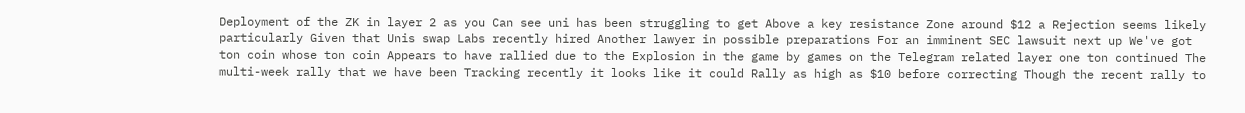Deployment of the ZK in layer 2 as you Can see uni has been struggling to get Above a key resistance Zone around $12 a Rejection seems likely particularly Given that Unis swap Labs recently hired Another lawyer in possible preparations For an imminent SEC lawsuit next up We've got ton coin whose ton coin Appears to have rallied due to the Explosion in the game by games on the Telegram related layer one ton continued The multi-week rally that we have been Tracking recently it looks like it could Rally as high as $10 before correcting Though the recent rally to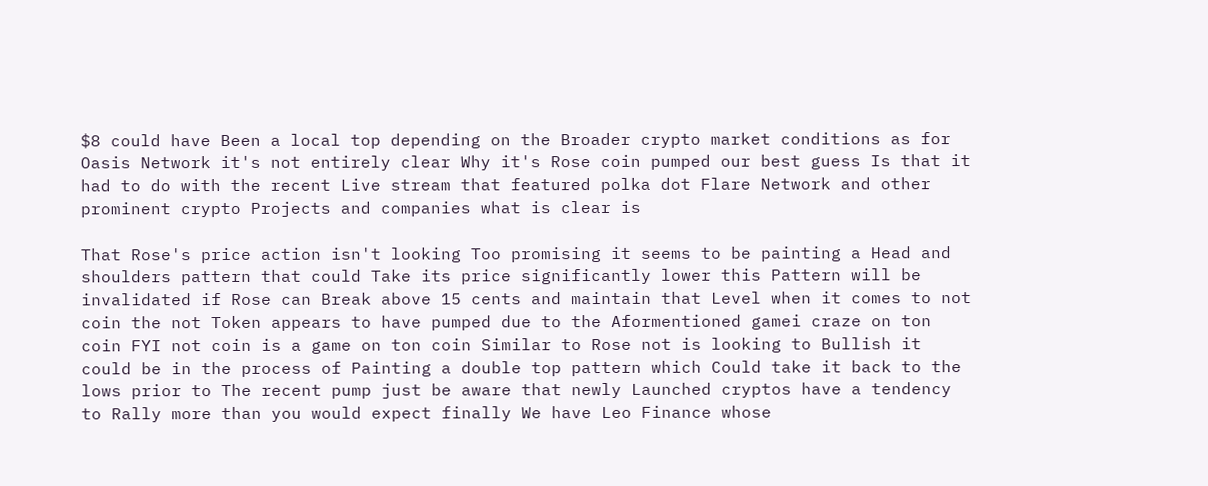$8 could have Been a local top depending on the Broader crypto market conditions as for Oasis Network it's not entirely clear Why it's Rose coin pumped our best guess Is that it had to do with the recent Live stream that featured polka dot Flare Network and other prominent crypto Projects and companies what is clear is

That Rose's price action isn't looking Too promising it seems to be painting a Head and shoulders pattern that could Take its price significantly lower this Pattern will be invalidated if Rose can Break above 15 cents and maintain that Level when it comes to not coin the not Token appears to have pumped due to the Aformentioned gamei craze on ton coin FYI not coin is a game on ton coin Similar to Rose not is looking to Bullish it could be in the process of Painting a double top pattern which Could take it back to the lows prior to The recent pump just be aware that newly Launched cryptos have a tendency to Rally more than you would expect finally We have Leo Finance whose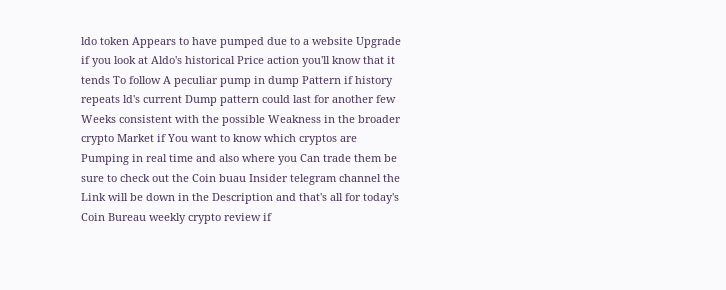ldo token Appears to have pumped due to a website Upgrade if you look at Aldo's historical Price action you'll know that it tends To follow A peculiar pump in dump Pattern if history repeats ld's current Dump pattern could last for another few Weeks consistent with the possible Weakness in the broader crypto Market if You want to know which cryptos are Pumping in real time and also where you Can trade them be sure to check out the Coin buau Insider telegram channel the Link will be down in the Description and that's all for today's Coin Bureau weekly crypto review if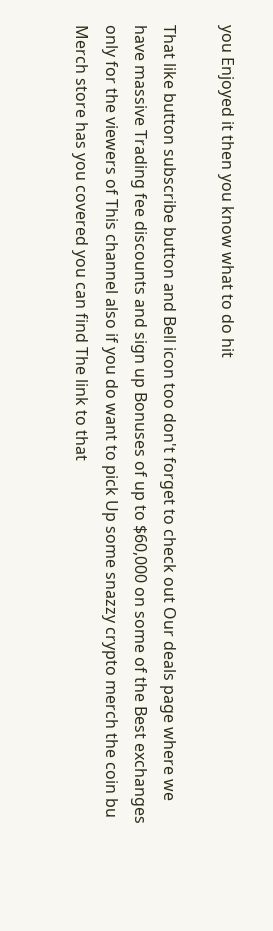you Enjoyed it then you know what to do hit

That like button subscribe button and Bell icon too don't forget to check out Our deals page where we have massive Trading fee discounts and sign up Bonuses of up to $60,000 on some of the Best exchanges only for the viewers of This channel also if you do want to pick Up some snazzy crypto merch the coin bu Merch store has you covered you can find The link to that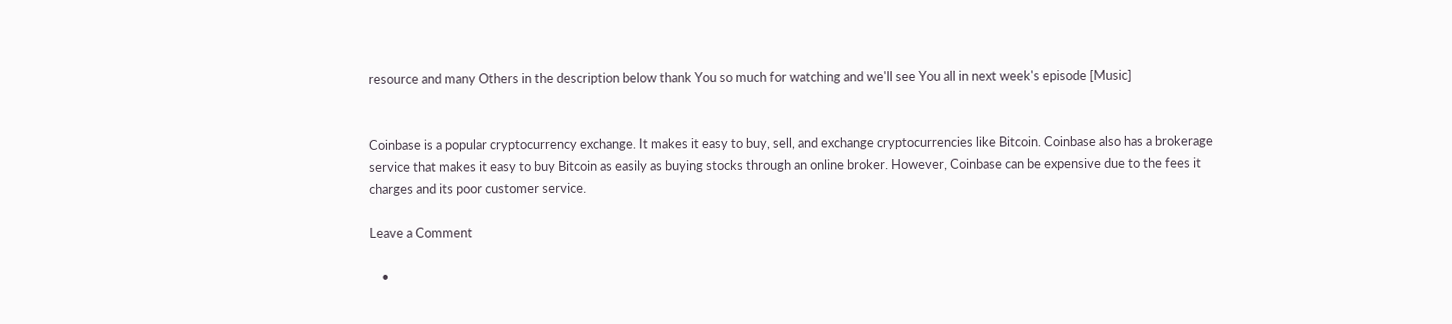resource and many Others in the description below thank You so much for watching and we'll see You all in next week's episode [Music]


Coinbase is a popular cryptocurrency exchange. It makes it easy to buy, sell, and exchange cryptocurrencies like Bitcoin. Coinbase also has a brokerage service that makes it easy to buy Bitcoin as easily as buying stocks through an online broker. However, Coinbase can be expensive due to the fees it charges and its poor customer service.

Leave a Comment

    •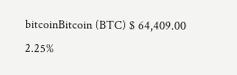bitcoinBitcoin (BTC) $ 64,409.00 2.25%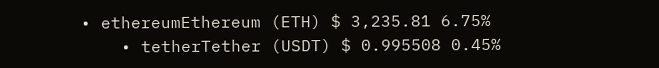• ethereumEthereum (ETH) $ 3,235.81 6.75%
    • tetherTether (USDT) $ 0.995508 0.45%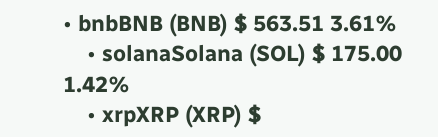• bnbBNB (BNB) $ 563.51 3.61%
    • solanaSolana (SOL) $ 175.00 1.42%
    • xrpXRP (XRP) $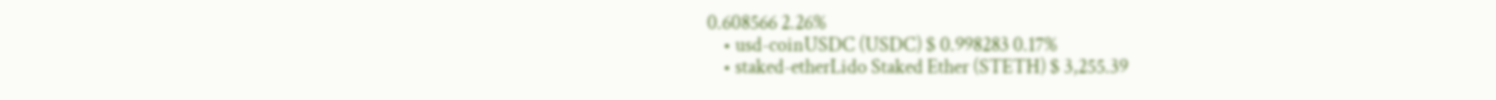0.608566 2.26%
    • usd-coinUSDC (USDC) $ 0.998283 0.17%
    • staked-etherLido Staked Ether (STETH) $ 3,255.39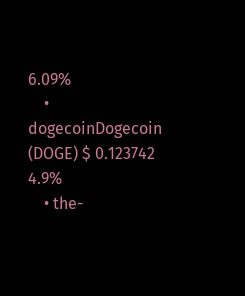6.09%
    • dogecoinDogecoin (DOGE) $ 0.123742 4.9%
    • the-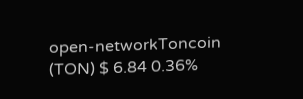open-networkToncoin (TON) $ 6.84 0.36%